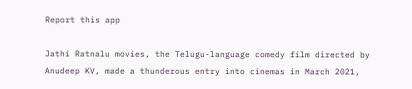Report this app

Jathi Ratnalu movies, the Telugu-language comedy film directed by Anudeep KV, made a thunderous entry into cinemas in March 2021,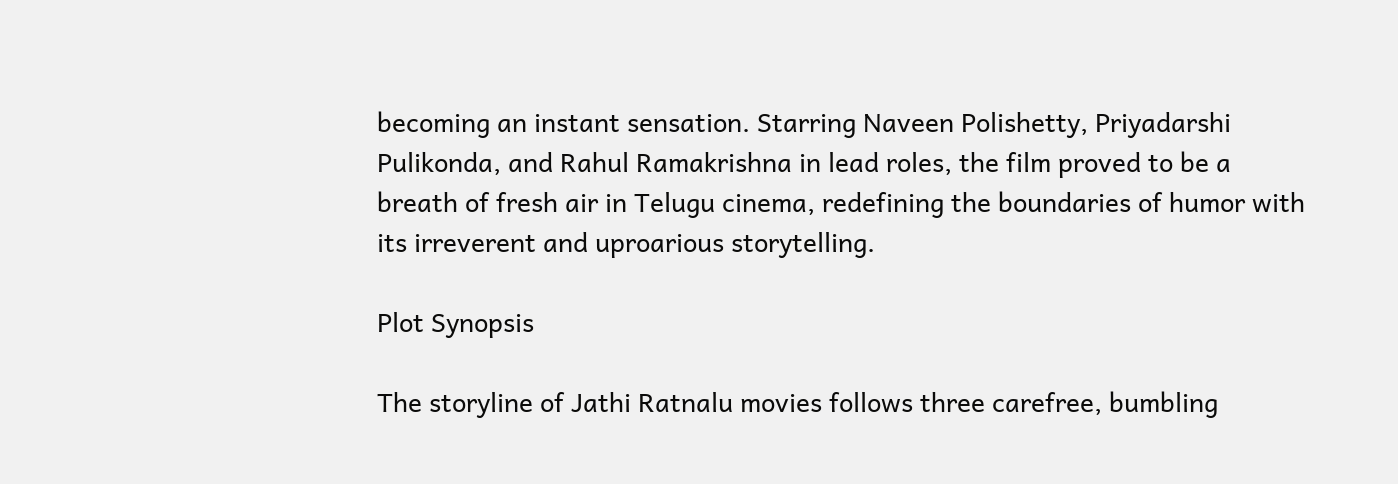becoming an instant sensation. Starring Naveen Polishetty, Priyadarshi Pulikonda, and Rahul Ramakrishna in lead roles, the film proved to be a breath of fresh air in Telugu cinema, redefining the boundaries of humor with its irreverent and uproarious storytelling.

Plot Synopsis

The storyline of Jathi Ratnalu movies follows three carefree, bumbling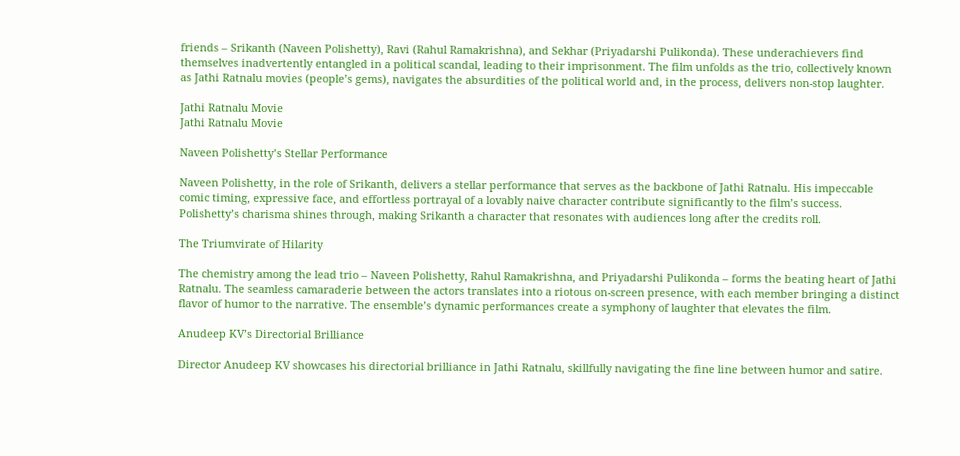friends – Srikanth (Naveen Polishetty), Ravi (Rahul Ramakrishna), and Sekhar (Priyadarshi Pulikonda). These underachievers find themselves inadvertently entangled in a political scandal, leading to their imprisonment. The film unfolds as the trio, collectively known as Jathi Ratnalu movies (people’s gems), navigates the absurdities of the political world and, in the process, delivers non-stop laughter.

Jathi Ratnalu Movie
Jathi Ratnalu Movie

Naveen Polishetty’s Stellar Performance

Naveen Polishetty, in the role of Srikanth, delivers a stellar performance that serves as the backbone of Jathi Ratnalu. His impeccable comic timing, expressive face, and effortless portrayal of a lovably naive character contribute significantly to the film’s success. Polishetty’s charisma shines through, making Srikanth a character that resonates with audiences long after the credits roll.

The Triumvirate of Hilarity

The chemistry among the lead trio – Naveen Polishetty, Rahul Ramakrishna, and Priyadarshi Pulikonda – forms the beating heart of Jathi Ratnalu. The seamless camaraderie between the actors translates into a riotous on-screen presence, with each member bringing a distinct flavor of humor to the narrative. The ensemble’s dynamic performances create a symphony of laughter that elevates the film.

Anudeep KV’s Directorial Brilliance

Director Anudeep KV showcases his directorial brilliance in Jathi Ratnalu, skillfully navigating the fine line between humor and satire.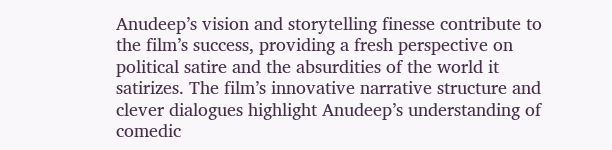Anudeep’s vision and storytelling finesse contribute to the film’s success, providing a fresh perspective on political satire and the absurdities of the world it satirizes. The film’s innovative narrative structure and clever dialogues highlight Anudeep’s understanding of comedic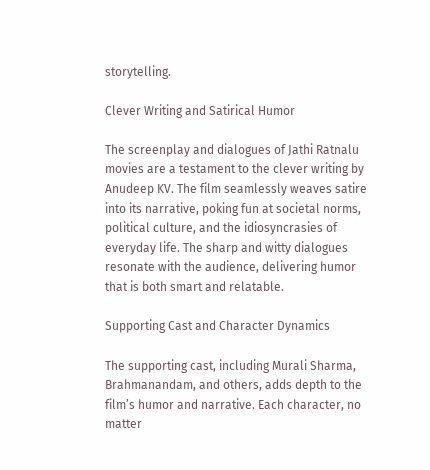storytelling.

Clever Writing and Satirical Humor

The screenplay and dialogues of Jathi Ratnalu movies are a testament to the clever writing by Anudeep KV. The film seamlessly weaves satire into its narrative, poking fun at societal norms, political culture, and the idiosyncrasies of everyday life. The sharp and witty dialogues resonate with the audience, delivering humor that is both smart and relatable.

Supporting Cast and Character Dynamics

The supporting cast, including Murali Sharma, Brahmanandam, and others, adds depth to the film’s humor and narrative. Each character, no matter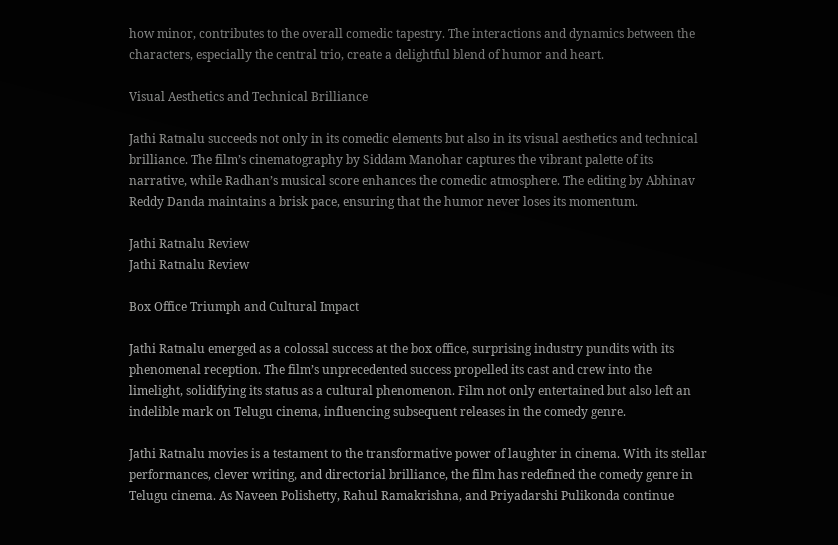how minor, contributes to the overall comedic tapestry. The interactions and dynamics between the characters, especially the central trio, create a delightful blend of humor and heart.

Visual Aesthetics and Technical Brilliance

Jathi Ratnalu succeeds not only in its comedic elements but also in its visual aesthetics and technical brilliance. The film’s cinematography by Siddam Manohar captures the vibrant palette of its narrative, while Radhan’s musical score enhances the comedic atmosphere. The editing by Abhinav Reddy Danda maintains a brisk pace, ensuring that the humor never loses its momentum.

Jathi Ratnalu Review
Jathi Ratnalu Review

Box Office Triumph and Cultural Impact

Jathi Ratnalu emerged as a colossal success at the box office, surprising industry pundits with its phenomenal reception. The film’s unprecedented success propelled its cast and crew into the limelight, solidifying its status as a cultural phenomenon. Film not only entertained but also left an indelible mark on Telugu cinema, influencing subsequent releases in the comedy genre.

Jathi Ratnalu movies is a testament to the transformative power of laughter in cinema. With its stellar performances, clever writing, and directorial brilliance, the film has redefined the comedy genre in Telugu cinema. As Naveen Polishetty, Rahul Ramakrishna, and Priyadarshi Pulikonda continue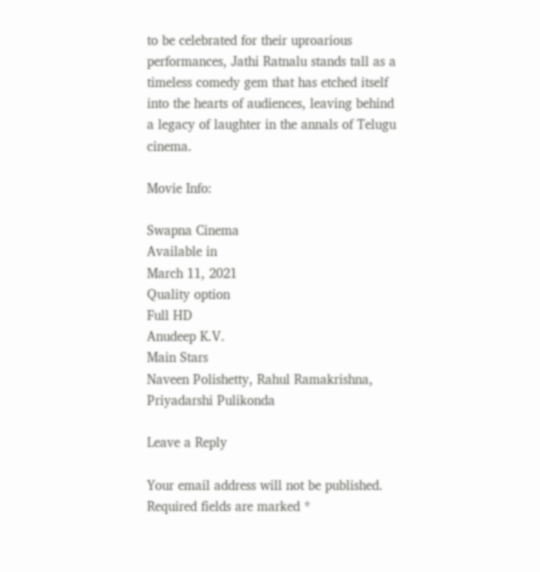to be celebrated for their uproarious performances, Jathi Ratnalu stands tall as a timeless comedy gem that has etched itself into the hearts of audiences, leaving behind a legacy of laughter in the annals of Telugu cinema.

Movie Info:

Swapna Cinema
Available in
March 11, 2021
Quality option
Full HD
Anudeep K.V.
Main Stars
Naveen Polishetty, Rahul Ramakrishna, Priyadarshi Pulikonda

Leave a Reply

Your email address will not be published. Required fields are marked *